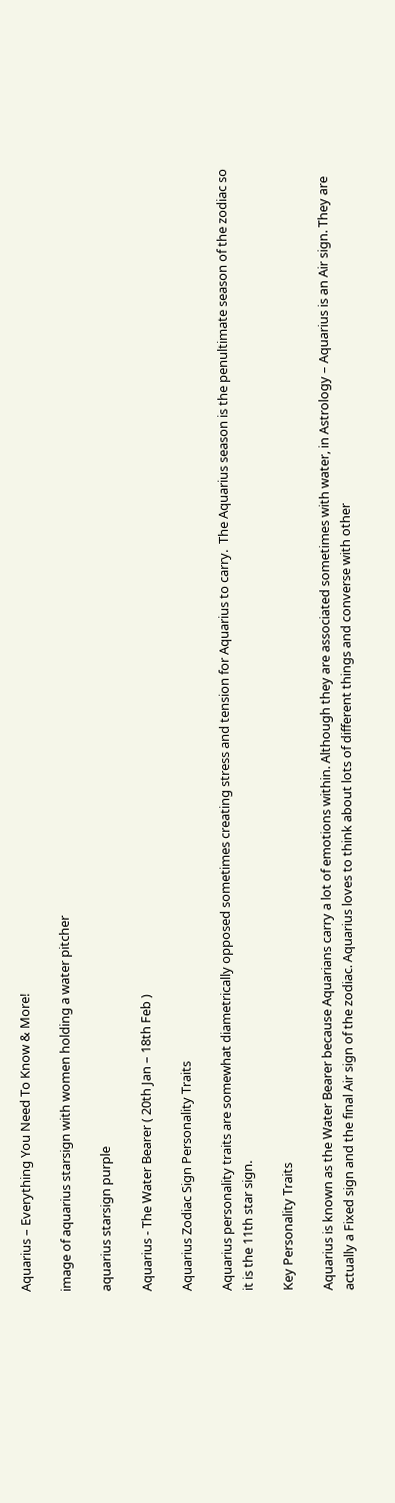Aquarius – Everything You Need To Know & More!

image of aquarius starsign with women holding a water pitcher

aquarius starsign purple

Aquarius - The Water Bearer ( 20th Jan – 18th Feb )

Aquarius Zodiac Sign Personality Traits

Aquarius personality traits are somewhat diametrically opposed sometimes creating stress and tension for Aquarius to carry.  The Aquarius season is the penultimate season of the zodiac so it is the 11th star sign.

Key Personality Traits

Aquarius is known as the Water Bearer because Aquarians carry a lot of emotions within. Although they are associated sometimes with water, in Astrology – Aquarius is an Air sign. They are actually a Fixed sign and the final Air sign of the zodiac. Aquarius loves to think about lots of different things and converse with other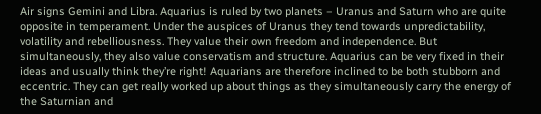Air signs Gemini and Libra. Aquarius is ruled by two planets – Uranus and Saturn who are quite opposite in temperament. Under the auspices of Uranus they tend towards unpredictability, volatility and rebelliousness. They value their own freedom and independence. But simultaneously, they also value conservatism and structure. Aquarius can be very fixed in their ideas and usually think they’re right! Aquarians are therefore inclined to be both stubborn and eccentric. They can get really worked up about things as they simultaneously carry the energy of the Saturnian and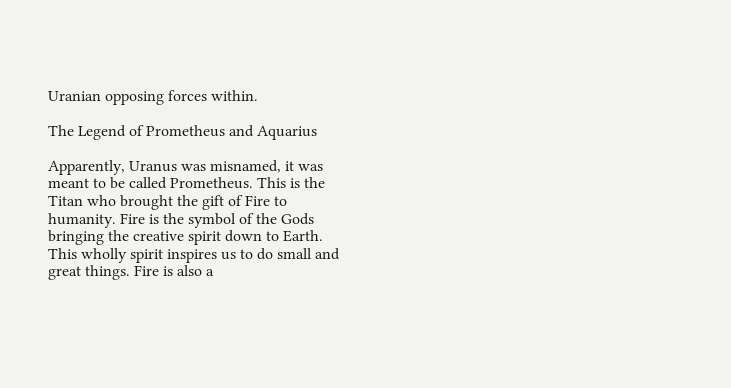Uranian opposing forces within.

The Legend of Prometheus and Aquarius

Apparently, Uranus was misnamed, it was meant to be called Prometheus. This is the Titan who brought the gift of Fire to humanity. Fire is the symbol of the Gods bringing the creative spirit down to Earth. This wholly spirit inspires us to do small and great things. Fire is also a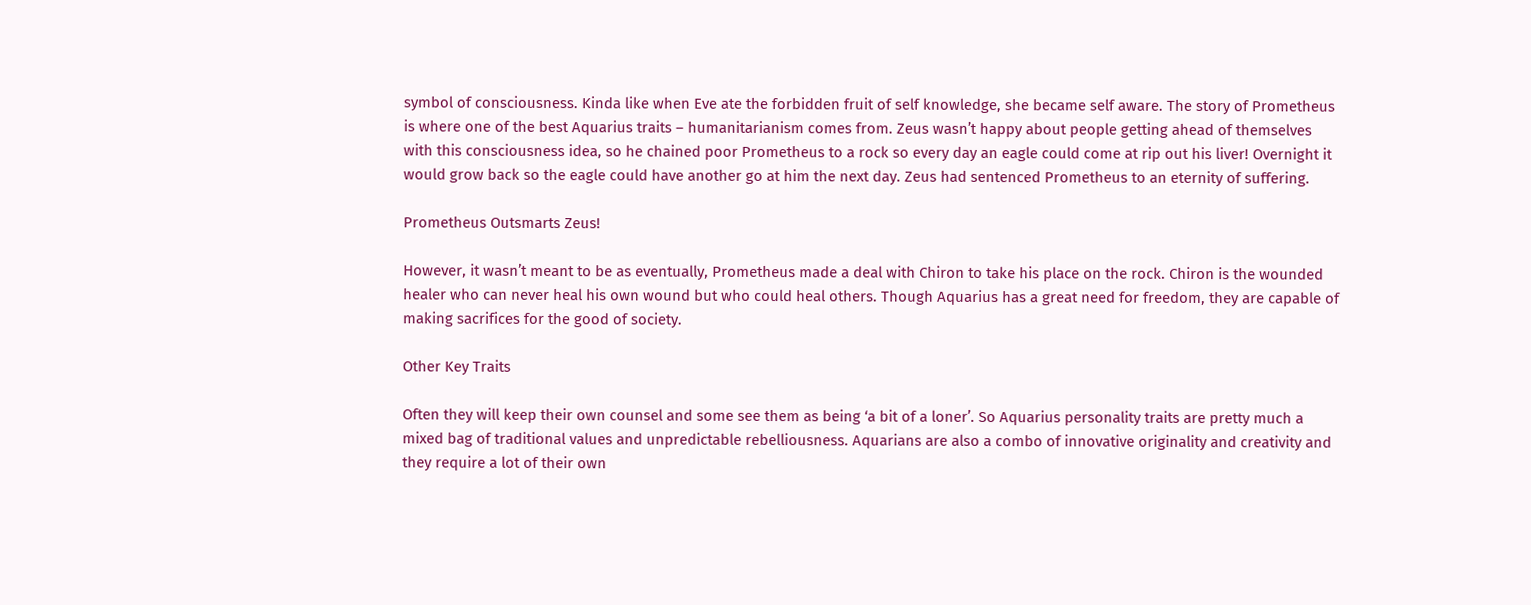symbol of consciousness. Kinda like when Eve ate the forbidden fruit of self knowledge, she became self aware. The story of Prometheus is where one of the best Aquarius traits – humanitarianism comes from. Zeus wasn’t happy about people getting ahead of themselves with this consciousness idea, so he chained poor Prometheus to a rock so every day an eagle could come at rip out his liver! Overnight it would grow back so the eagle could have another go at him the next day. Zeus had sentenced Prometheus to an eternity of suffering.

Prometheus Outsmarts Zeus!

However, it wasn’t meant to be as eventually, Prometheus made a deal with Chiron to take his place on the rock. Chiron is the wounded healer who can never heal his own wound but who could heal others. Though Aquarius has a great need for freedom, they are capable of making sacrifices for the good of society.

Other Key Traits

Often they will keep their own counsel and some see them as being ‘a bit of a loner’. So Aquarius personality traits are pretty much a mixed bag of traditional values and unpredictable rebelliousness. Aquarians are also a combo of innovative originality and creativity and they require a lot of their own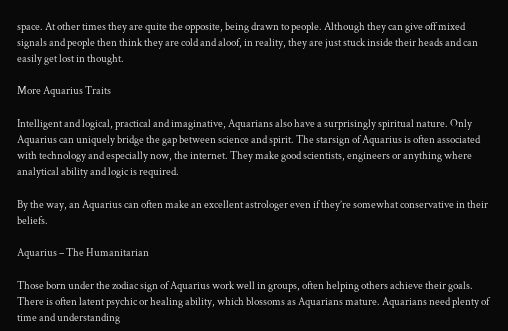space. At other times they are quite the opposite, being drawn to people. Although they can give off mixed signals and people then think they are cold and aloof, in reality, they are just stuck inside their heads and can easily get lost in thought.

More Aquarius Traits

Intelligent and logical, practical and imaginative, Aquarians also have a surprisingly spiritual nature. Only Aquarius can uniquely bridge the gap between science and spirit. The starsign of Aquarius is often associated with technology and especially now, the internet. They make good scientists, engineers or anything where analytical ability and logic is required.

By the way, an Aquarius can often make an excellent astrologer even if they’re somewhat conservative in their beliefs.

Aquarius – The Humanitarian

Those born under the zodiac sign of Aquarius work well in groups, often helping others achieve their goals. There is often latent psychic or healing ability, which blossoms as Aquarians mature. Aquarians need plenty of time and understanding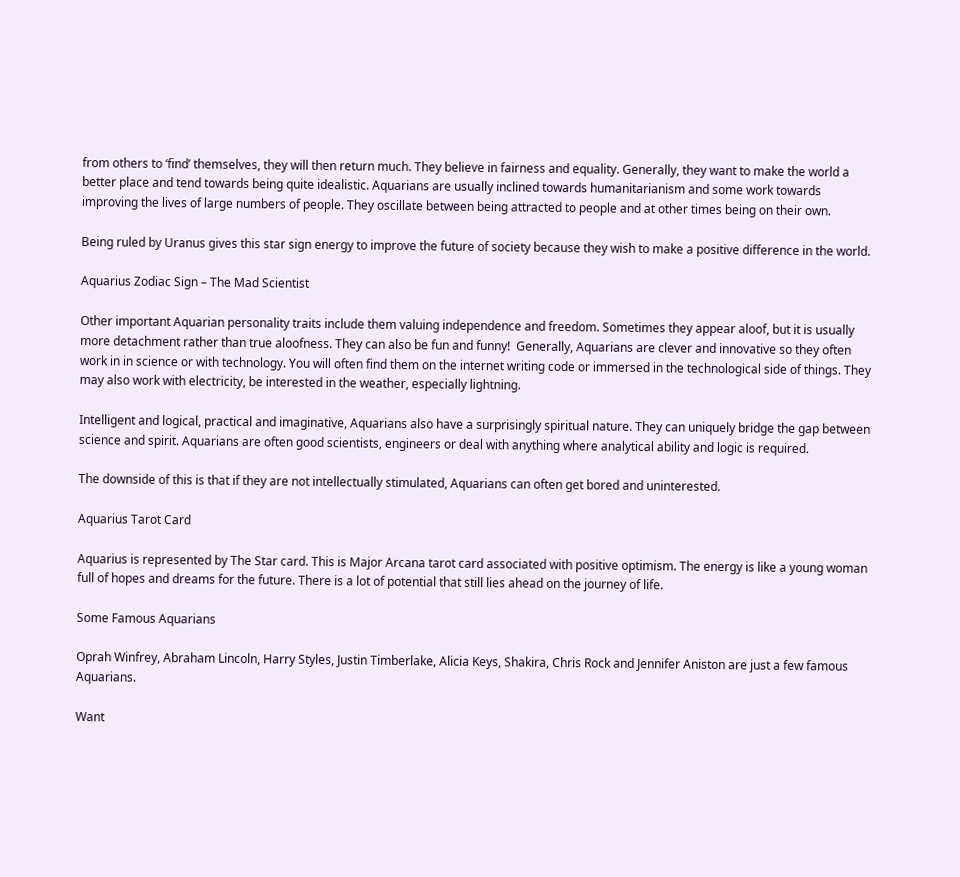from others to ‘find’ themselves, they will then return much. They believe in fairness and equality. Generally, they want to make the world a better place and tend towards being quite idealistic. Aquarians are usually inclined towards humanitarianism and some work towards improving the lives of large numbers of people. They oscillate between being attracted to people and at other times being on their own.

Being ruled by Uranus gives this star sign energy to improve the future of society because they wish to make a positive difference in the world.

Aquarius Zodiac Sign – The Mad Scientist

Other important Aquarian personality traits include them valuing independence and freedom. Sometimes they appear aloof, but it is usually more detachment rather than true aloofness. They can also be fun and funny!  Generally, Aquarians are clever and innovative so they often work in in science or with technology. You will often find them on the internet writing code or immersed in the technological side of things. They may also work with electricity, be interested in the weather, especially lightning.

Intelligent and logical, practical and imaginative, Aquarians also have a surprisingly spiritual nature. They can uniquely bridge the gap between science and spirit. Aquarians are often good scientists, engineers or deal with anything where analytical ability and logic is required.

The downside of this is that if they are not intellectually stimulated, Aquarians can often get bored and uninterested.

Aquarius Tarot Card

Aquarius is represented by The Star card. This is Major Arcana tarot card associated with positive optimism. The energy is like a young woman full of hopes and dreams for the future. There is a lot of potential that still lies ahead on the journey of life.

Some Famous Aquarians

Oprah Winfrey, Abraham Lincoln, Harry Styles, Justin Timberlake, Alicia Keys, Shakira, Chris Rock and Jennifer Aniston are just a few famous Aquarians.

Want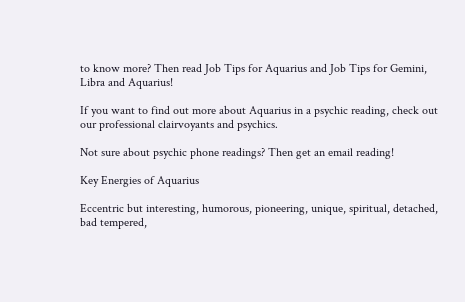to know more? Then read Job Tips for Aquarius and Job Tips for Gemini, Libra and Aquarius!

If you want to find out more about Aquarius in a psychic reading, check out our professional clairvoyants and psychics.

Not sure about psychic phone readings? Then get an email reading!

Key Energies of Aquarius

Eccentric but interesting, humorous, pioneering, unique, spiritual, detached, bad tempered,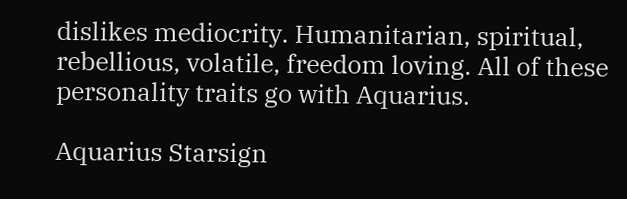dislikes mediocrity. Humanitarian, spiritual, rebellious, volatile, freedom loving. All of these personality traits go with Aquarius.

Aquarius Starsign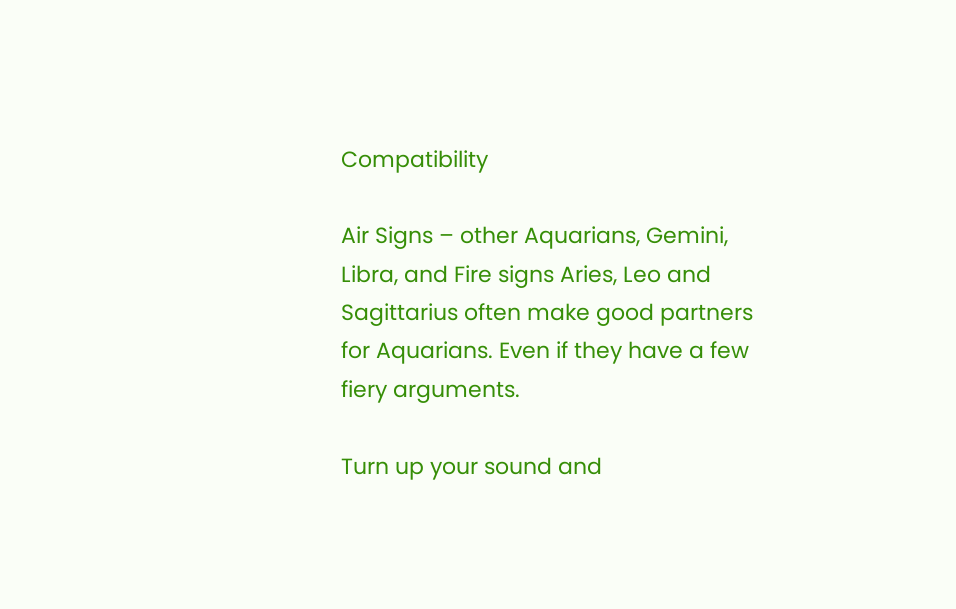Compatibility

Air Signs – other Aquarians, Gemini, Libra, and Fire signs Aries, Leo and Sagittarius often make good partners for Aquarians. Even if they have a few fiery arguments.

Turn up your sound and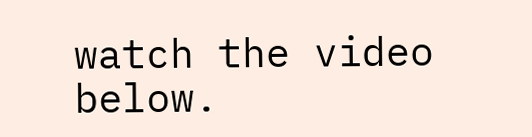watch the video below.